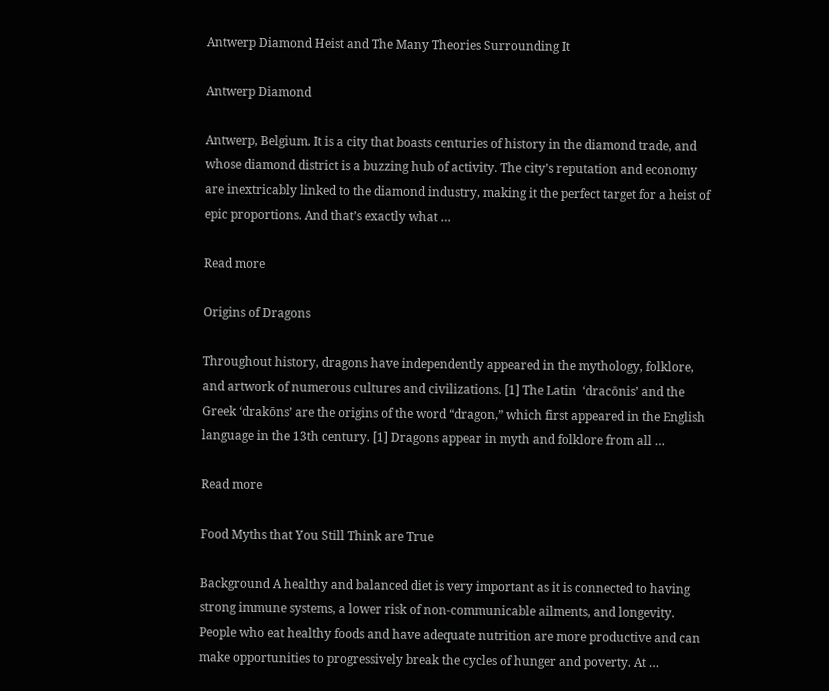Antwerp Diamond Heist and The Many Theories Surrounding It

Antwerp Diamond

Antwerp, Belgium. It is a city that boasts centuries of history in the diamond trade, and whose diamond district is a buzzing hub of activity. The city’s reputation and economy are inextricably linked to the diamond industry, making it the perfect target for a heist of epic proportions. And that’s exactly what …

Read more

Origins of Dragons

Throughout history, dragons have independently appeared in the mythology, folklore, and artwork of numerous cultures and civilizations. [1] The Latin  ‘dracōnis’ and the Greek ‘drakōns’ are the origins of the word “dragon,” which first appeared in the English language in the 13th century. [1] Dragons appear in myth and folklore from all …

Read more

Food Myths that You Still Think are True

Background A healthy and balanced diet is very important as it is connected to having strong immune systems, a lower risk of non-communicable ailments, and longevity. People who eat healthy foods and have adequate nutrition are more productive and can make opportunities to progressively break the cycles of hunger and poverty. At …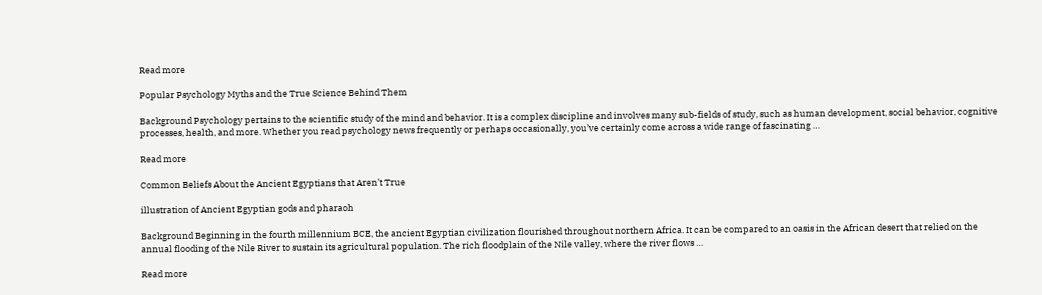Read more

Popular Psychology Myths and the True Science Behind Them

Background Psychology pertains to the scientific study of the mind and behavior. It is a complex discipline and involves many sub-fields of study, such as human development, social behavior, cognitive processes, health, and more. Whether you read psychology news frequently or perhaps occasionally, you’ve certainly come across a wide range of fascinating …

Read more

Common Beliefs About the Ancient Egyptians that Aren’t True

illustration of Ancient Egyptian gods and pharaoh

Background Beginning in the fourth millennium BCE, the ancient Egyptian civilization flourished throughout northern Africa. It can be compared to an oasis in the African desert that relied on the annual flooding of the Nile River to sustain its agricultural population. The rich floodplain of the Nile valley, where the river flows …

Read more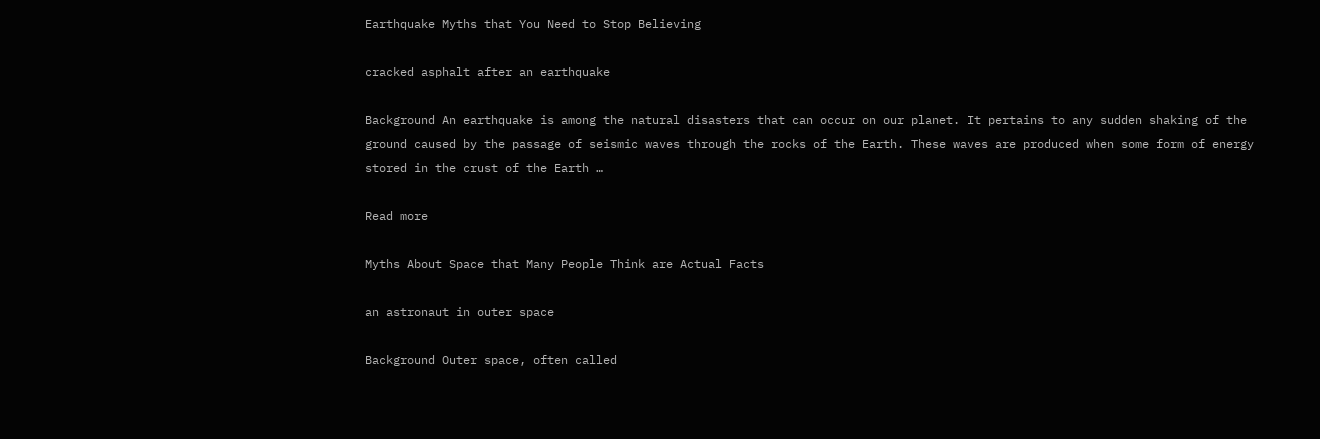Earthquake Myths that You Need to Stop Believing

cracked asphalt after an earthquake

Background An earthquake is among the natural disasters that can occur on our planet. It pertains to any sudden shaking of the ground caused by the passage of seismic waves through the rocks of the Earth. These waves are produced when some form of energy stored in the crust of the Earth …

Read more

Myths About Space that Many People Think are Actual Facts

an astronaut in outer space

Background Outer space, often called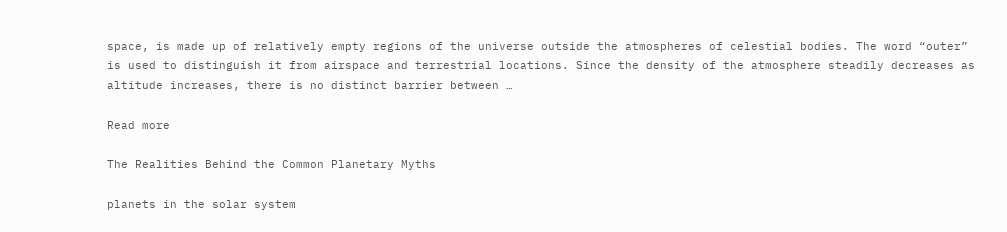space, is made up of relatively empty regions of the universe outside the atmospheres of celestial bodies. The word “outer” is used to distinguish it from airspace and terrestrial locations. Since the density of the atmosphere steadily decreases as altitude increases, there is no distinct barrier between …

Read more

The Realities Behind the Common Planetary Myths

planets in the solar system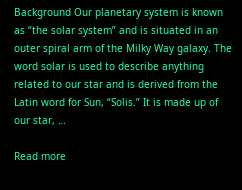Background Our planetary system is known as “the solar system” and is situated in an outer spiral arm of the Milky Way galaxy. The word solar is used to describe anything related to our star and is derived from the Latin word for Sun, “Solis.” It is made up of our star, …

Read more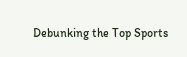Debunking the Top Sports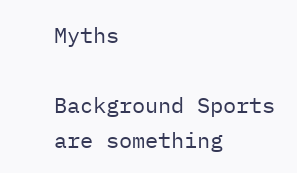Myths

Background Sports are something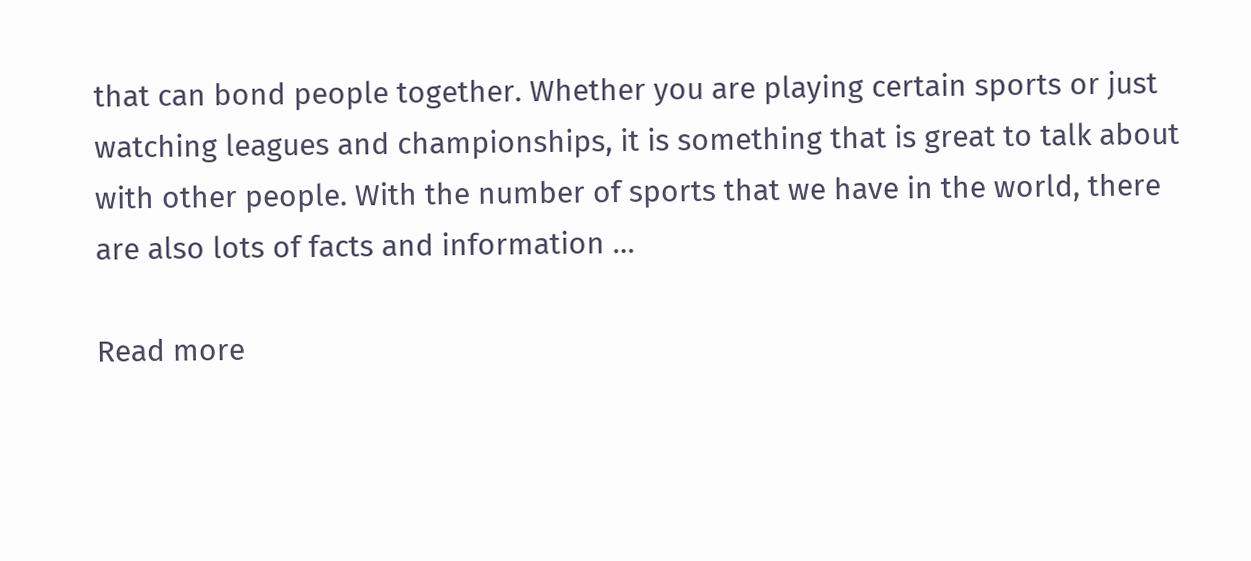that can bond people together. Whether you are playing certain sports or just watching leagues and championships, it is something that is great to talk about with other people. With the number of sports that we have in the world, there are also lots of facts and information …

Read more